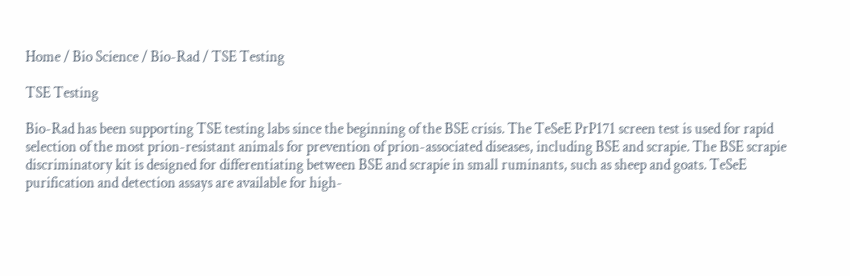Home / Bio Science / Bio-Rad / TSE Testing

TSE Testing

Bio-Rad has been supporting TSE testing labs since the beginning of the BSE crisis. The TeSeE PrP171 screen test is used for rapid selection of the most prion-resistant animals for prevention of prion-associated diseases, including BSE and scrapie. The BSE scrapie discriminatory kit is designed for differentiating between BSE and scrapie in small ruminants, such as sheep and goats. TeSeE purification and detection assays are available for high-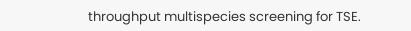throughput multispecies screening for TSE.